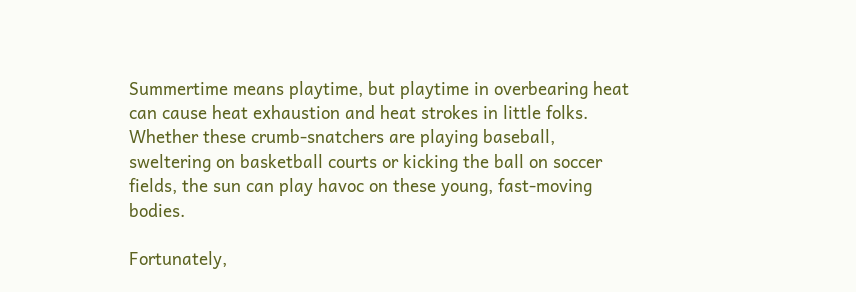Summertime means playtime, but playtime in overbearing heat can cause heat exhaustion and heat strokes in little folks. Whether these crumb-snatchers are playing baseball, sweltering on basketball courts or kicking the ball on soccer fields, the sun can play havoc on these young, fast-moving bodies.

Fortunately,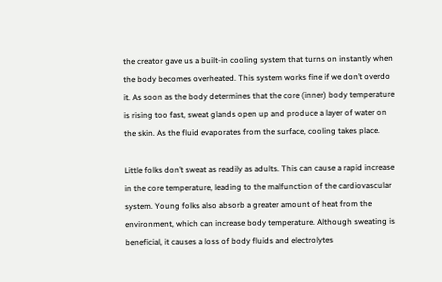the creator gave us a built-in cooling system that turns on instantly when the body becomes overheated. This system works fine if we don’t overdo it. As soon as the body determines that the core (inner) body temperature is rising too fast, sweat glands open up and produce a layer of water on the skin. As the fluid evaporates from the surface, cooling takes place.

Little folks don’t sweat as readily as adults. This can cause a rapid increase in the core temperature, leading to the malfunction of the cardiovascular system. Young folks also absorb a greater amount of heat from the environment, which can increase body temperature. Although sweating is beneficial, it causes a loss of body fluids and electrolytes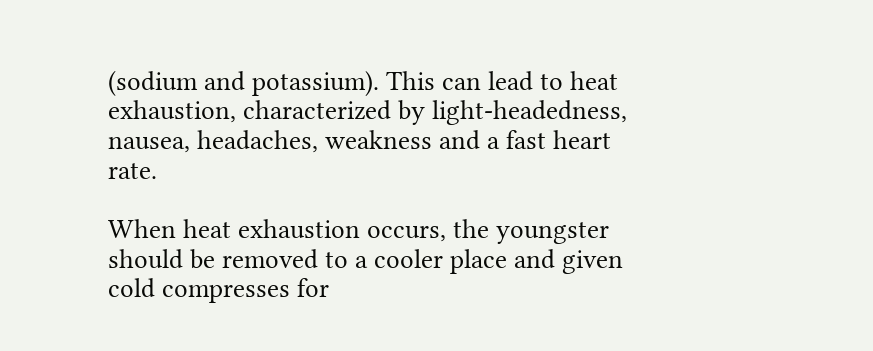(sodium and potassium). This can lead to heat exhaustion, characterized by light-headedness, nausea, headaches, weakness and a fast heart rate.

When heat exhaustion occurs, the youngster should be removed to a cooler place and given cold compresses for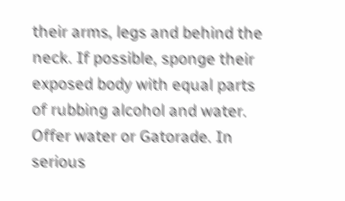their arms, legs and behind the neck. If possible, sponge their exposed body with equal parts of rubbing alcohol and water. Offer water or Gatorade. In serious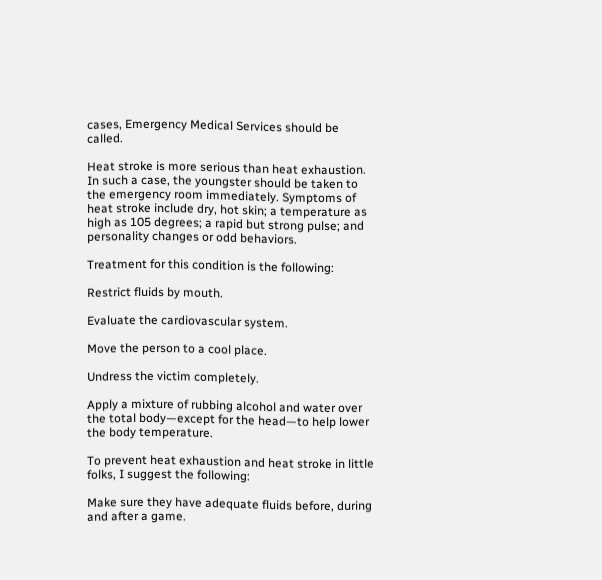cases, Emergency Medical Services should be called.

Heat stroke is more serious than heat exhaustion. In such a case, the youngster should be taken to the emergency room immediately. Symptoms of heat stroke include dry, hot skin; a temperature as high as 105 degrees; a rapid but strong pulse; and personality changes or odd behaviors.

Treatment for this condition is the following:

Restrict fluids by mouth.

Evaluate the cardiovascular system.

Move the person to a cool place.

Undress the victim completely.

Apply a mixture of rubbing alcohol and water over the total body—except for the head—to help lower the body temperature.

To prevent heat exhaustion and heat stroke in little folks, I suggest the following:

Make sure they have adequate fluids before, during and after a game.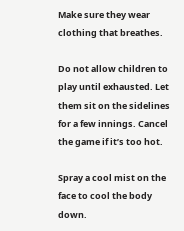Make sure they wear clothing that breathes.

Do not allow children to play until exhausted. Let them sit on the sidelines for a few innings. Cancel the game if it’s too hot.

Spray a cool mist on the face to cool the body down.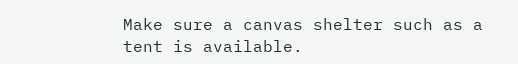Make sure a canvas shelter such as a tent is available.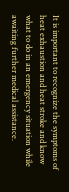It is important to recognize the symptoms of heat exhaustion and heat stroke and know what to do in an emergency situation while awaiting further medical assistance.